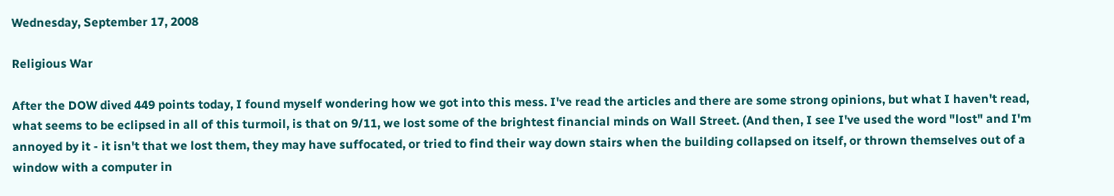Wednesday, September 17, 2008

Religious War

After the DOW dived 449 points today, I found myself wondering how we got into this mess. I've read the articles and there are some strong opinions, but what I haven't read, what seems to be eclipsed in all of this turmoil, is that on 9/11, we lost some of the brightest financial minds on Wall Street. (And then, I see I've used the word "lost" and I'm annoyed by it - it isn't that we lost them, they may have suffocated, or tried to find their way down stairs when the building collapsed on itself, or thrown themselves out of a window with a computer in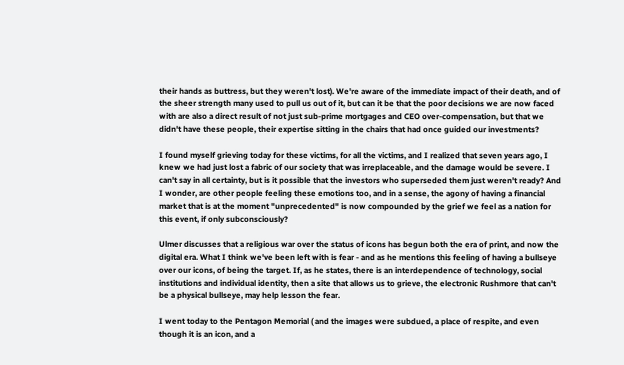their hands as buttress, but they weren't lost). We're aware of the immediate impact of their death, and of the sheer strength many used to pull us out of it, but can it be that the poor decisions we are now faced with are also a direct result of not just sub-prime mortgages and CEO over-compensation, but that we didn't have these people, their expertise sitting in the chairs that had once guided our investments?

I found myself grieving today for these victims, for all the victims, and I realized that seven years ago, I knew we had just lost a fabric of our society that was irreplaceable, and the damage would be severe. I can't say in all certainty, but is it possible that the investors who superseded them just weren't ready? And I wonder, are other people feeling these emotions too, and in a sense, the agony of having a financial market that is at the moment "unprecedented" is now compounded by the grief we feel as a nation for this event, if only subconsciously?

Ulmer discusses that a religious war over the status of icons has begun both the era of print, and now the digital era. What I think we've been left with is fear - and as he mentions this feeling of having a bullseye over our icons, of being the target. If, as he states, there is an interdependence of technology, social institutions and individual identity, then a site that allows us to grieve, the electronic Rushmore that can't be a physical bullseye, may help lesson the fear.

I went today to the Pentagon Memorial ( and the images were subdued, a place of respite, and even though it is an icon, and a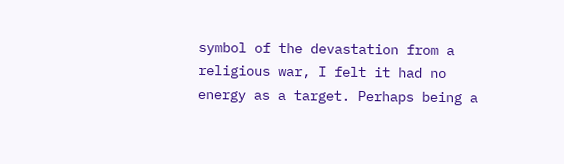symbol of the devastation from a religious war, I felt it had no energy as a target. Perhaps being a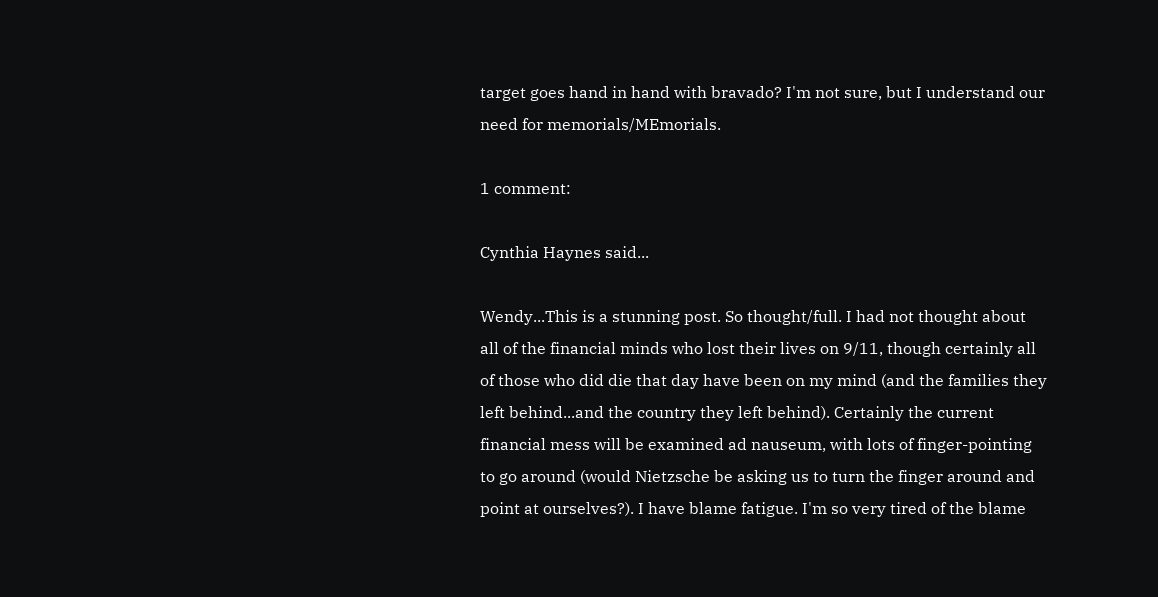target goes hand in hand with bravado? I'm not sure, but I understand our need for memorials/MEmorials.

1 comment:

Cynthia Haynes said...

Wendy...This is a stunning post. So thought/full. I had not thought about all of the financial minds who lost their lives on 9/11, though certainly all of those who did die that day have been on my mind (and the families they left behind...and the country they left behind). Certainly the current financial mess will be examined ad nauseum, with lots of finger-pointing to go around (would Nietzsche be asking us to turn the finger around and point at ourselves?). I have blame fatigue. I'm so very tired of the blame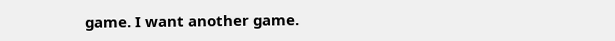game. I want another game.